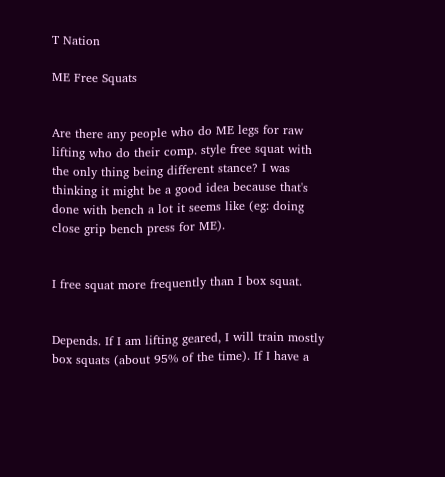T Nation

ME Free Squats


Are there any people who do ME legs for raw lifting who do their comp. style free squat with the only thing being different stance? I was thinking it might be a good idea because that's done with bench a lot it seems like (eg: doing close grip bench press for ME).


I free squat more frequently than I box squat.


Depends. If I am lifting geared, I will train mostly box squats (about 95% of the time). If I have a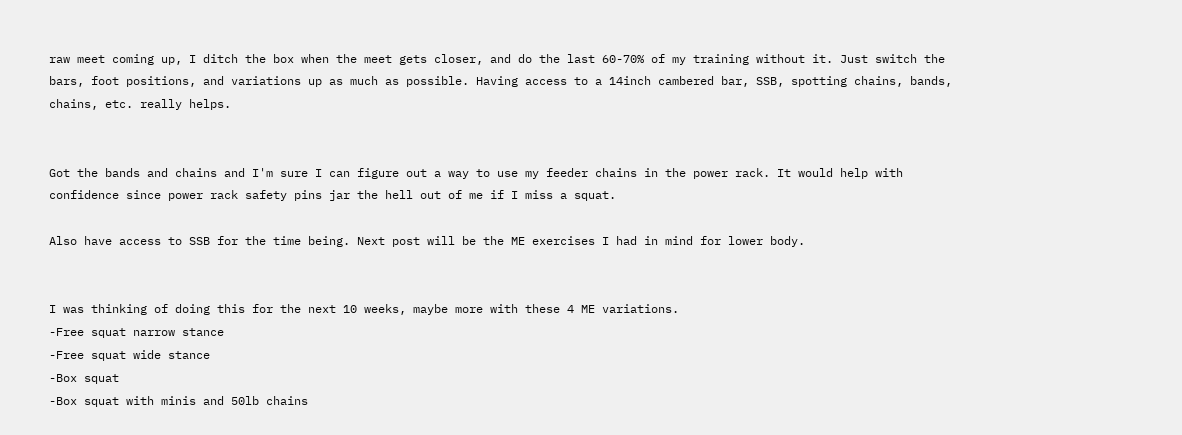raw meet coming up, I ditch the box when the meet gets closer, and do the last 60-70% of my training without it. Just switch the bars, foot positions, and variations up as much as possible. Having access to a 14inch cambered bar, SSB, spotting chains, bands, chains, etc. really helps.


Got the bands and chains and I'm sure I can figure out a way to use my feeder chains in the power rack. It would help with confidence since power rack safety pins jar the hell out of me if I miss a squat.

Also have access to SSB for the time being. Next post will be the ME exercises I had in mind for lower body.


I was thinking of doing this for the next 10 weeks, maybe more with these 4 ME variations.
-Free squat narrow stance
-Free squat wide stance
-Box squat
-Box squat with minis and 50lb chains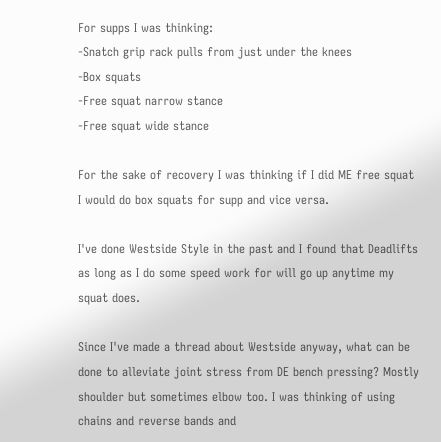For supps I was thinking:
-Snatch grip rack pulls from just under the knees
-Box squats
-Free squat narrow stance
-Free squat wide stance

For the sake of recovery I was thinking if I did ME free squat I would do box squats for supp and vice versa.

I've done Westside Style in the past and I found that Deadlifts as long as I do some speed work for will go up anytime my squat does.

Since I've made a thread about Westside anyway, what can be done to alleviate joint stress from DE bench pressing? Mostly shoulder but sometimes elbow too. I was thinking of using chains and reverse bands and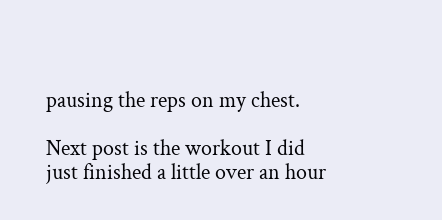pausing the reps on my chest.

Next post is the workout I did just finished a little over an hour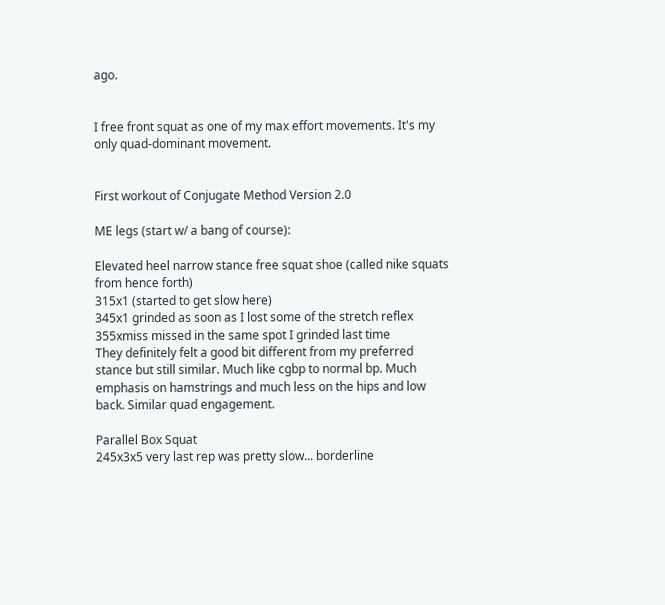ago.


I free front squat as one of my max effort movements. It's my only quad-dominant movement.


First workout of Conjugate Method Version 2.0

ME legs (start w/ a bang of course):

Elevated heel narrow stance free squat shoe (called nike squats from hence forth)
315x1 (started to get slow here)
345x1 grinded as soon as I lost some of the stretch reflex
355xmiss missed in the same spot I grinded last time
They definitely felt a good bit different from my preferred stance but still similar. Much like cgbp to normal bp. Much emphasis on hamstrings and much less on the hips and low back. Similar quad engagement.

Parallel Box Squat
245x3x5 very last rep was pretty slow... borderline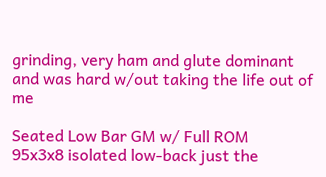grinding, very ham and glute dominant and was hard w/out taking the life out of me

Seated Low Bar GM w/ Full ROM
95x3x8 isolated low-back just the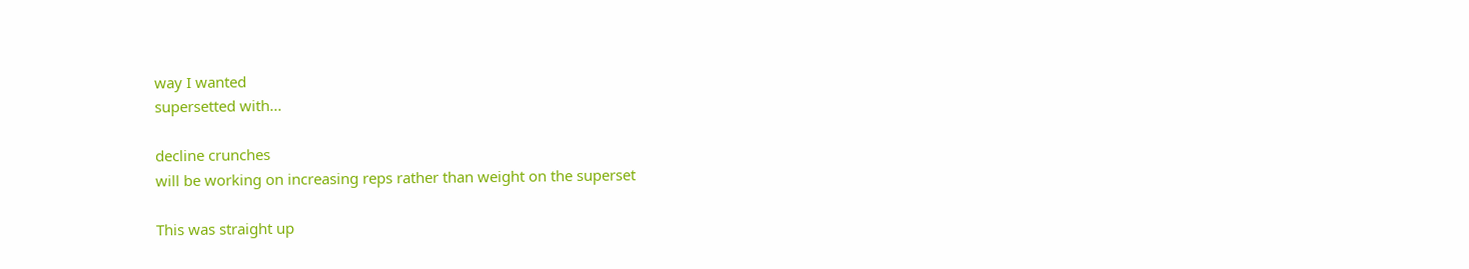way I wanted
supersetted with...

decline crunches
will be working on increasing reps rather than weight on the superset

This was straight up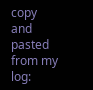copy and pasted from my log: